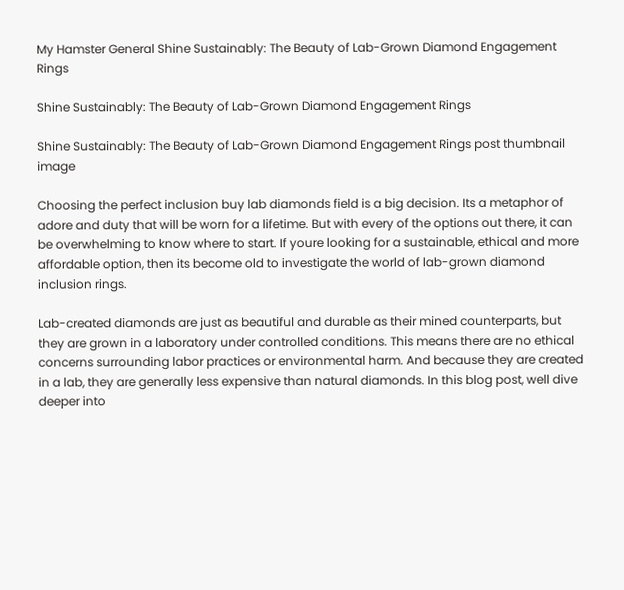My Hamster General Shine Sustainably: The Beauty of Lab-Grown Diamond Engagement Rings

Shine Sustainably: The Beauty of Lab-Grown Diamond Engagement Rings

Shine Sustainably: The Beauty of Lab-Grown Diamond Engagement Rings post thumbnail image

Choosing the perfect inclusion buy lab diamonds field is a big decision. Its a metaphor of adore and duty that will be worn for a lifetime. But with every of the options out there, it can be overwhelming to know where to start. If youre looking for a sustainable, ethical and more affordable option, then its become old to investigate the world of lab-grown diamond inclusion rings.

Lab-created diamonds are just as beautiful and durable as their mined counterparts, but they are grown in a laboratory under controlled conditions. This means there are no ethical concerns surrounding labor practices or environmental harm. And because they are created in a lab, they are generally less expensive than natural diamonds. In this blog post, well dive deeper into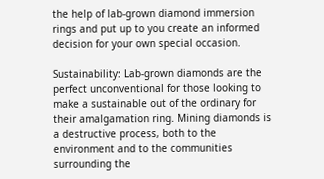the help of lab-grown diamond immersion rings and put up to you create an informed decision for your own special occasion.

Sustainability: Lab-grown diamonds are the perfect unconventional for those looking to make a sustainable out of the ordinary for their amalgamation ring. Mining diamonds is a destructive process, both to the environment and to the communities surrounding the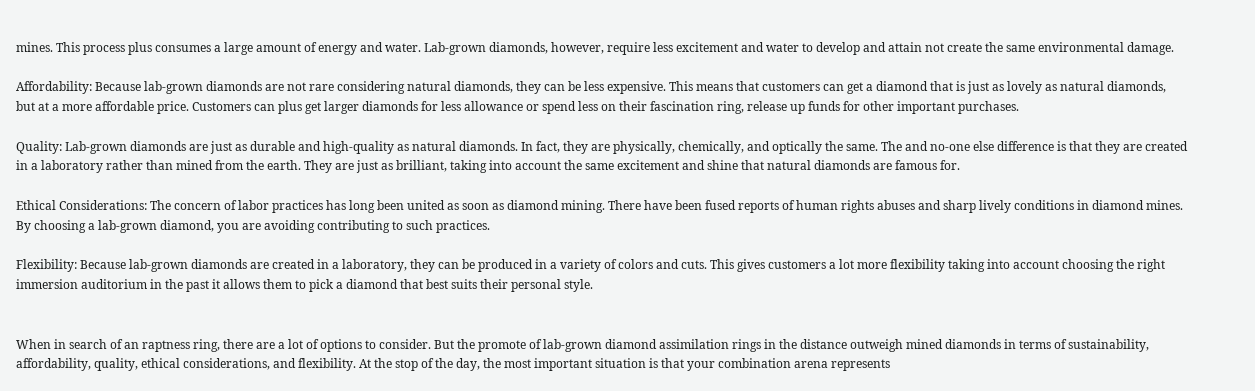mines. This process plus consumes a large amount of energy and water. Lab-grown diamonds, however, require less excitement and water to develop and attain not create the same environmental damage.

Affordability: Because lab-grown diamonds are not rare considering natural diamonds, they can be less expensive. This means that customers can get a diamond that is just as lovely as natural diamonds, but at a more affordable price. Customers can plus get larger diamonds for less allowance or spend less on their fascination ring, release up funds for other important purchases.

Quality: Lab-grown diamonds are just as durable and high-quality as natural diamonds. In fact, they are physically, chemically, and optically the same. The and no-one else difference is that they are created in a laboratory rather than mined from the earth. They are just as brilliant, taking into account the same excitement and shine that natural diamonds are famous for.

Ethical Considerations: The concern of labor practices has long been united as soon as diamond mining. There have been fused reports of human rights abuses and sharp lively conditions in diamond mines. By choosing a lab-grown diamond, you are avoiding contributing to such practices.

Flexibility: Because lab-grown diamonds are created in a laboratory, they can be produced in a variety of colors and cuts. This gives customers a lot more flexibility taking into account choosing the right immersion auditorium in the past it allows them to pick a diamond that best suits their personal style.


When in search of an raptness ring, there are a lot of options to consider. But the promote of lab-grown diamond assimilation rings in the distance outweigh mined diamonds in terms of sustainability, affordability, quality, ethical considerations, and flexibility. At the stop of the day, the most important situation is that your combination arena represents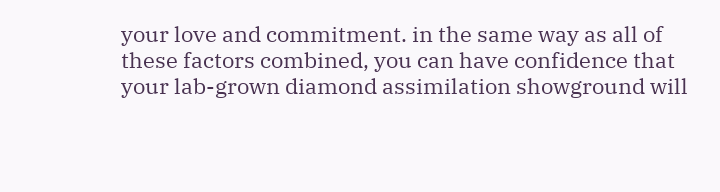your love and commitment. in the same way as all of these factors combined, you can have confidence that your lab-grown diamond assimilation showground will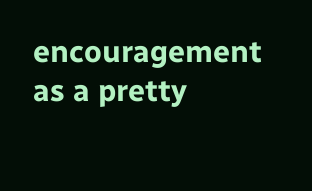encouragement as a pretty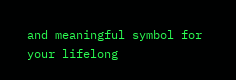and meaningful symbol for your lifelong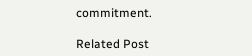commitment.

Related Post